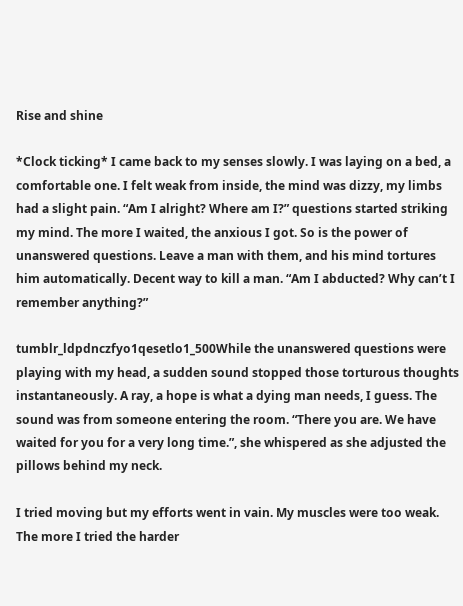Rise and shine

*Clock ticking* I came back to my senses slowly. I was laying on a bed, a comfortable one. I felt weak from inside, the mind was dizzy, my limbs had a slight pain. “Am I alright? Where am I?” questions started striking my mind. The more I waited, the anxious I got. So is the power of unanswered questions. Leave a man with them, and his mind tortures him automatically. Decent way to kill a man. “Am I abducted? Why can’t I remember anything?”

tumblr_ldpdnczfyo1qesetlo1_500While the unanswered questions were playing with my head, a sudden sound stopped those torturous thoughts instantaneously. A ray, a hope is what a dying man needs, I guess. The sound was from someone entering the room. “There you are. We have waited for you for a very long time.”, she whispered as she adjusted the pillows behind my neck.

I tried moving but my efforts went in vain. My muscles were too weak. The more I tried the harder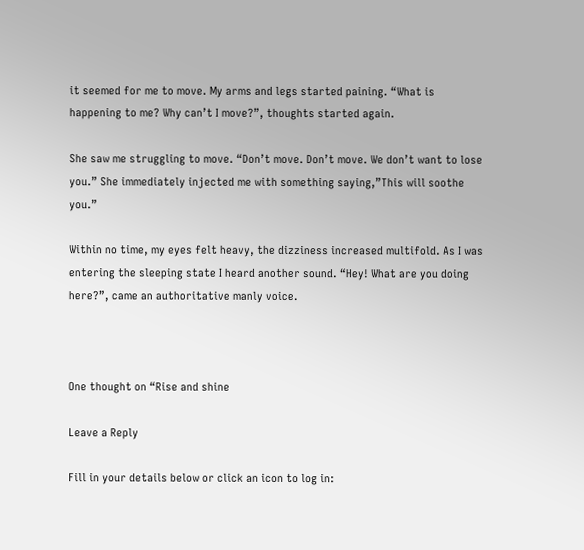it seemed for me to move. My arms and legs started paining. “What is happening to me? Why can’t I move?”, thoughts started again.

She saw me struggling to move. “Don’t move. Don’t move. We don’t want to lose you.” She immediately injected me with something saying,”This will soothe you.”

Within no time, my eyes felt heavy, the dizziness increased multifold. As I was entering the sleeping state I heard another sound. “Hey! What are you doing here?”, came an authoritative manly voice.



One thought on “Rise and shine

Leave a Reply

Fill in your details below or click an icon to log in: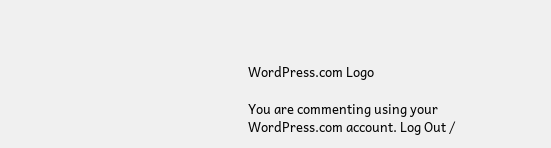WordPress.com Logo

You are commenting using your WordPress.com account. Log Out /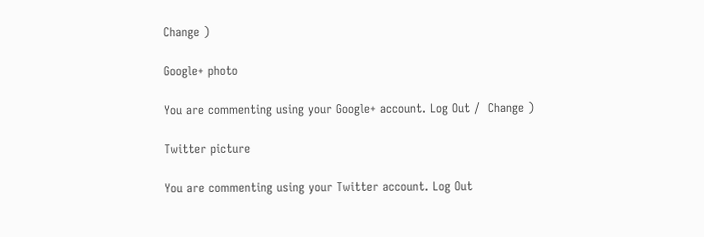Change )

Google+ photo

You are commenting using your Google+ account. Log Out /  Change )

Twitter picture

You are commenting using your Twitter account. Log Out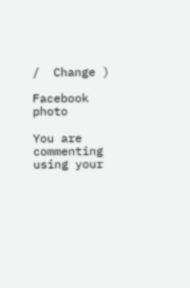/  Change )

Facebook photo

You are commenting using your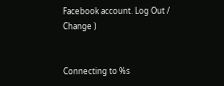Facebook account. Log Out /  Change )


Connecting to %s